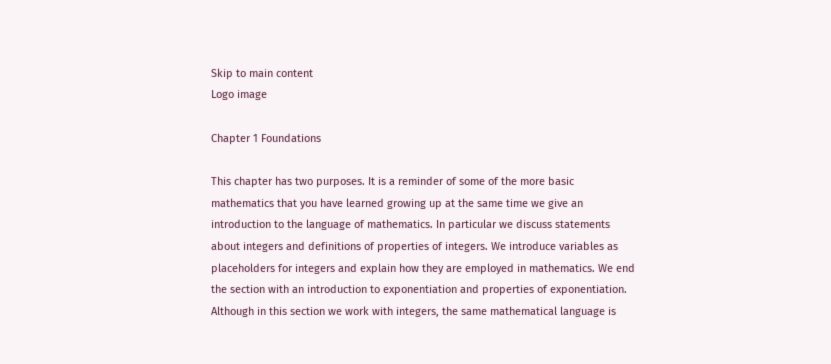Skip to main content
Logo image

Chapter 1 Foundations

This chapter has two purposes. It is a reminder of some of the more basic mathematics that you have learned growing up at the same time we give an introduction to the language of mathematics. In particular we discuss statements about integers and definitions of properties of integers. We introduce variables as placeholders for integers and explain how they are employed in mathematics. We end the section with an introduction to exponentiation and properties of exponentiation.
Although in this section we work with integers, the same mathematical language is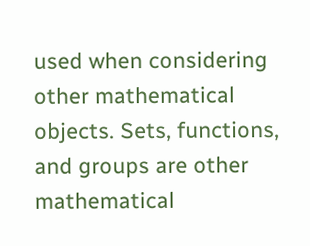used when considering other mathematical objects. Sets, functions, and groups are other mathematical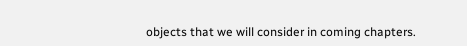objects that we will consider in coming chapters.